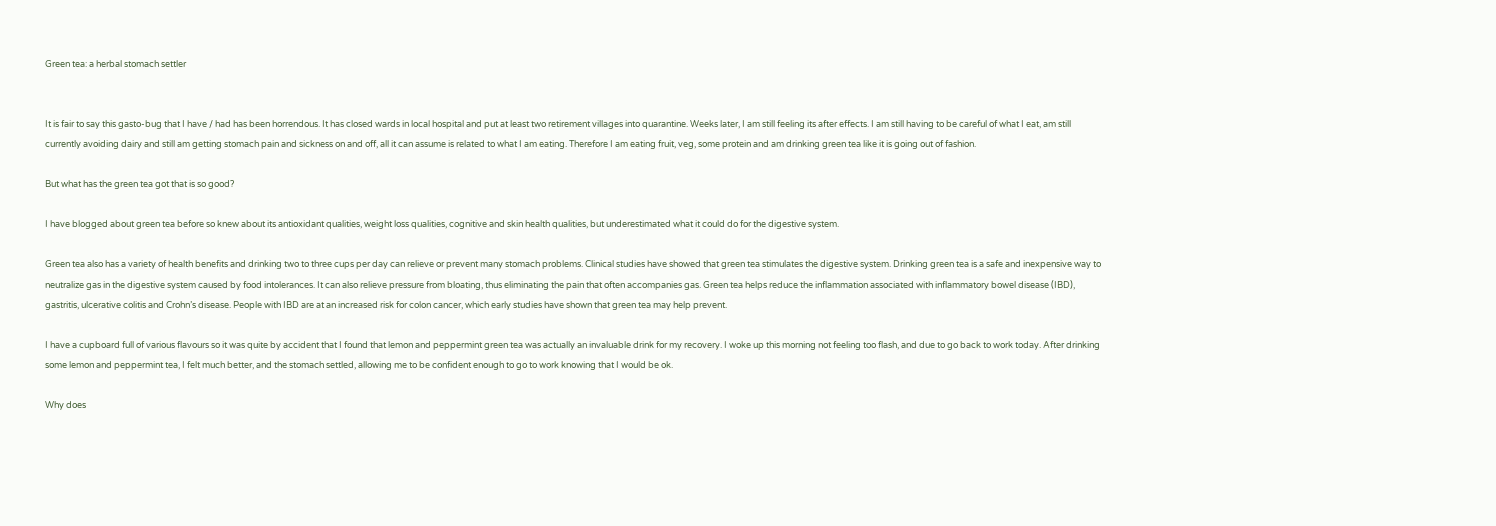Green tea: a herbal stomach settler


It is fair to say this gasto-bug that I have / had has been horrendous. It has closed wards in local hospital and put at least two retirement villages into quarantine. Weeks later, I am still feeling its after effects. I am still having to be careful of what I eat, am still currently avoiding dairy and still am getting stomach pain and sickness on and off, all it can assume is related to what I am eating. Therefore I am eating fruit, veg, some protein and am drinking green tea like it is going out of fashion.

But what has the green tea got that is so good?

I have blogged about green tea before so knew about its antioxidant qualities, weight loss qualities, cognitive and skin health qualities, but underestimated what it could do for the digestive system.

Green tea also has a variety of health benefits and drinking two to three cups per day can relieve or prevent many stomach problems. Clinical studies have showed that green tea stimulates the digestive system. Drinking green tea is a safe and inexpensive way to neutralize gas in the digestive system caused by food intolerances. It can also relieve pressure from bloating, thus eliminating the pain that often accompanies gas. Green tea helps reduce the inflammation associated with inflammatory bowel disease (IBD), gastritis, ulcerative colitis and Crohn’s disease. People with IBD are at an increased risk for colon cancer, which early studies have shown that green tea may help prevent.

I have a cupboard full of various flavours so it was quite by accident that I found that lemon and peppermint green tea was actually an invaluable drink for my recovery. I woke up this morning not feeling too flash, and due to go back to work today. After drinking some lemon and peppermint tea, I felt much better, and the stomach settled, allowing me to be confident enough to go to work knowing that I would be ok.

Why does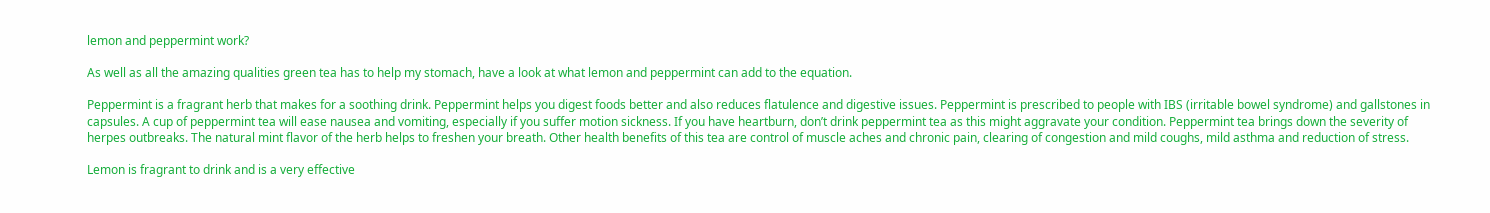lemon and peppermint work?

As well as all the amazing qualities green tea has to help my stomach, have a look at what lemon and peppermint can add to the equation.

Peppermint is a fragrant herb that makes for a soothing drink. Peppermint helps you digest foods better and also reduces flatulence and digestive issues. Peppermint is prescribed to people with IBS (irritable bowel syndrome) and gallstones in capsules. A cup of peppermint tea will ease nausea and vomiting, especially if you suffer motion sickness. If you have heartburn, don’t drink peppermint tea as this might aggravate your condition. Peppermint tea brings down the severity of herpes outbreaks. The natural mint flavor of the herb helps to freshen your breath. Other health benefits of this tea are control of muscle aches and chronic pain, clearing of congestion and mild coughs, mild asthma and reduction of stress.

Lemon is fragrant to drink and is a very effective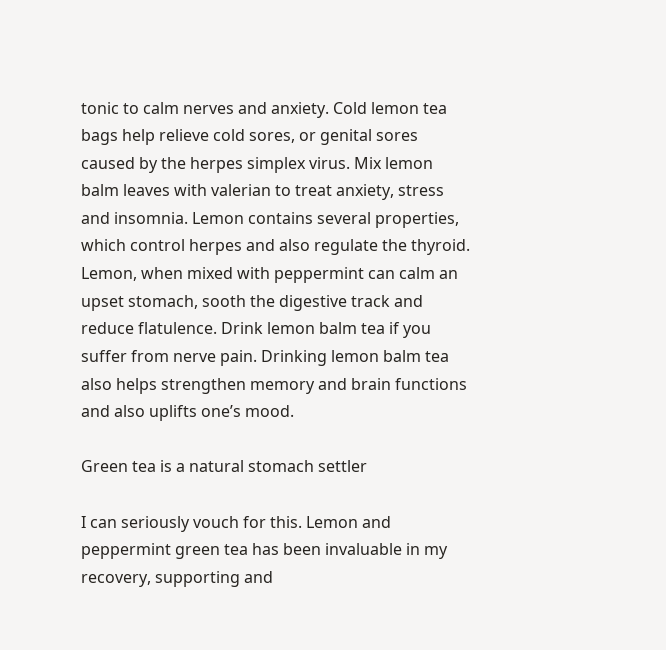tonic to calm nerves and anxiety. Cold lemon tea bags help relieve cold sores, or genital sores caused by the herpes simplex virus. Mix lemon balm leaves with valerian to treat anxiety, stress and insomnia. Lemon contains several properties, which control herpes and also regulate the thyroid. Lemon, when mixed with peppermint can calm an upset stomach, sooth the digestive track and reduce flatulence. Drink lemon balm tea if you suffer from nerve pain. Drinking lemon balm tea also helps strengthen memory and brain functions and also uplifts one’s mood.

Green tea is a natural stomach settler

I can seriously vouch for this. Lemon and peppermint green tea has been invaluable in my recovery, supporting and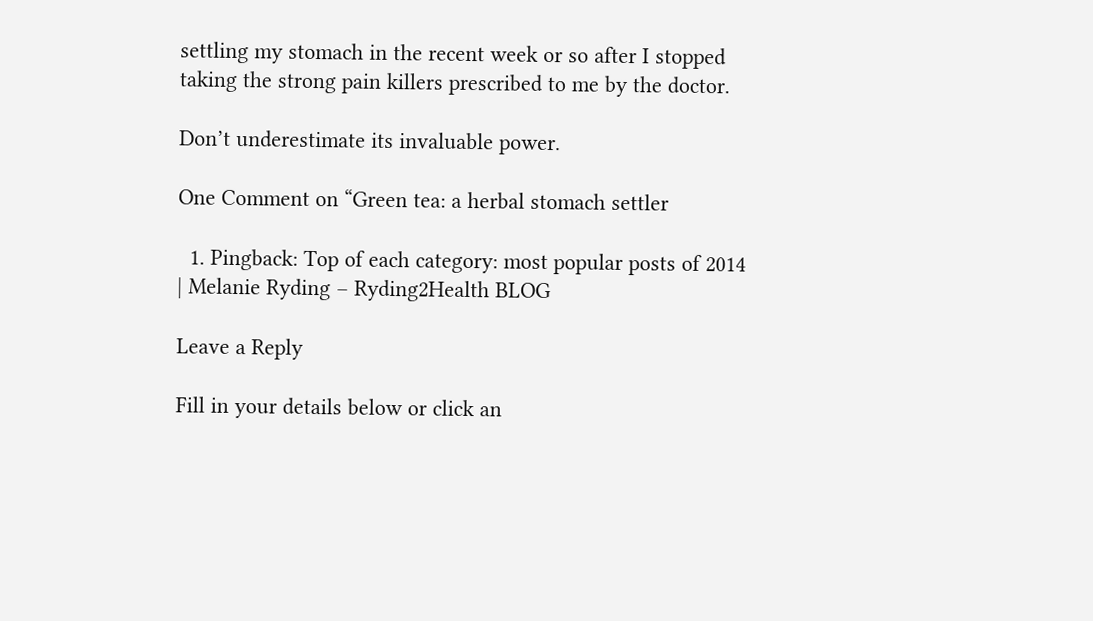settling my stomach in the recent week or so after I stopped taking the strong pain killers prescribed to me by the doctor.

Don’t underestimate its invaluable power.

One Comment on “Green tea: a herbal stomach settler

  1. Pingback: Top of each category: most popular posts of 2014 | Melanie Ryding – Ryding2Health BLOG

Leave a Reply

Fill in your details below or click an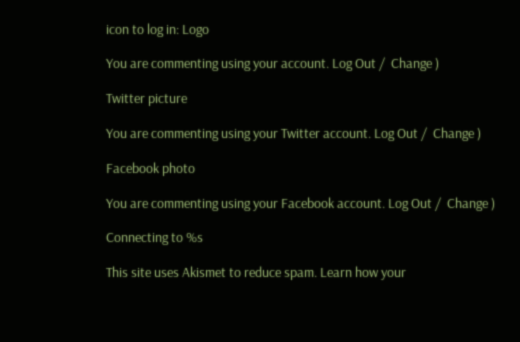icon to log in: Logo

You are commenting using your account. Log Out /  Change )

Twitter picture

You are commenting using your Twitter account. Log Out /  Change )

Facebook photo

You are commenting using your Facebook account. Log Out /  Change )

Connecting to %s

This site uses Akismet to reduce spam. Learn how your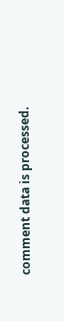comment data is processed.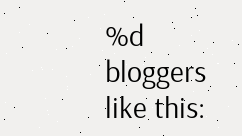%d bloggers like this: